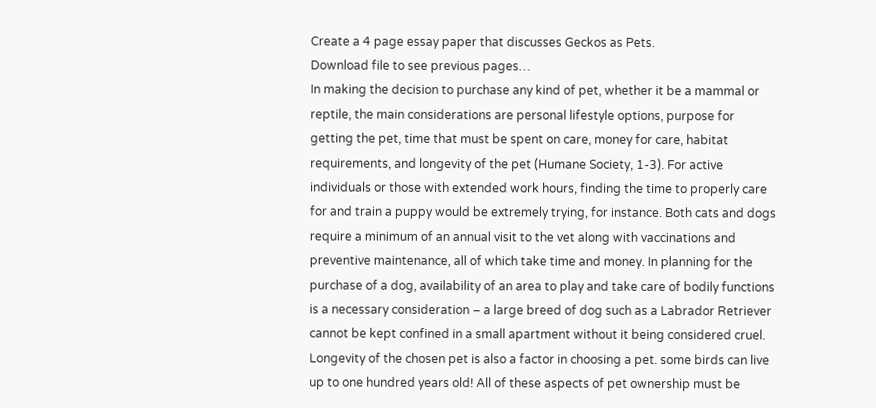Create a 4 page essay paper that discusses Geckos as Pets.
Download file to see previous pages…
In making the decision to purchase any kind of pet, whether it be a mammal or reptile, the main considerations are personal lifestyle options, purpose for getting the pet, time that must be spent on care, money for care, habitat requirements, and longevity of the pet (Humane Society, 1-3). For active individuals or those with extended work hours, finding the time to properly care for and train a puppy would be extremely trying, for instance. Both cats and dogs require a minimum of an annual visit to the vet along with vaccinations and preventive maintenance, all of which take time and money. In planning for the purchase of a dog, availability of an area to play and take care of bodily functions is a necessary consideration – a large breed of dog such as a Labrador Retriever cannot be kept confined in a small apartment without it being considered cruel. Longevity of the chosen pet is also a factor in choosing a pet. some birds can live up to one hundred years old! All of these aspects of pet ownership must be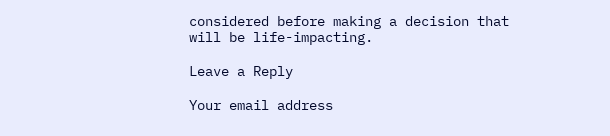considered before making a decision that will be life-impacting.

Leave a Reply

Your email address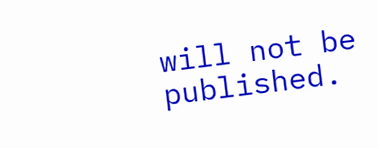will not be published.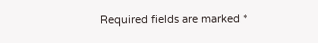Required fields are marked *